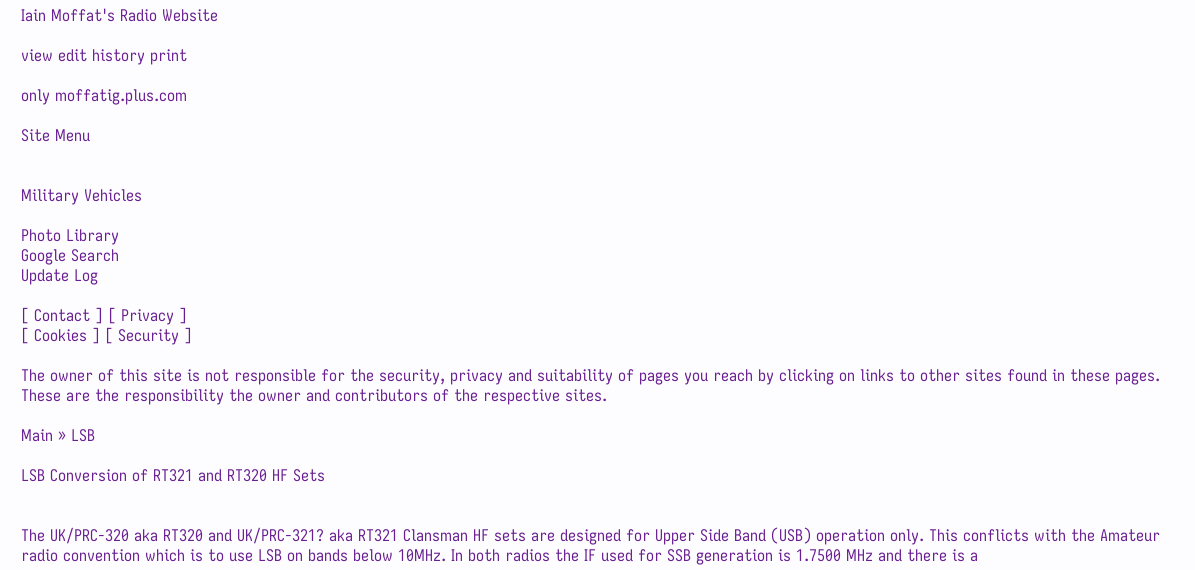Iain Moffat's Radio Website

view edit history print

only moffatig.plus.com

Site Menu


Military Vehicles

Photo Library
Google Search
Update Log

[ Contact ] [ Privacy ]
[ Cookies ] [ Security ]

The owner of this site is not responsible for the security, privacy and suitability of pages you reach by clicking on links to other sites found in these pages. These are the responsibility the owner and contributors of the respective sites.

Main » LSB

LSB Conversion of RT321 and RT320 HF Sets


The UK/PRC-320 aka RT320 and UK/PRC-321? aka RT321 Clansman HF sets are designed for Upper Side Band (USB) operation only. This conflicts with the Amateur radio convention which is to use LSB on bands below 10MHz. In both radios the IF used for SSB generation is 1.7500 MHz and there is a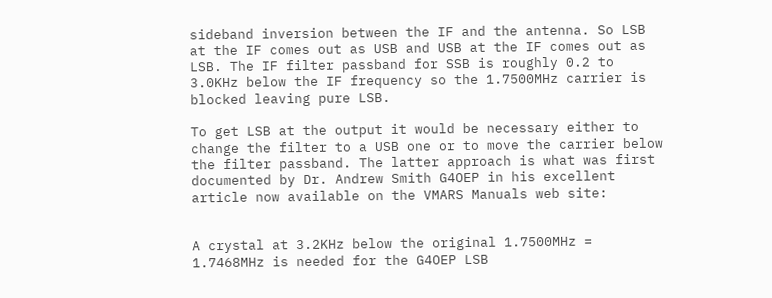sideband inversion between the IF and the antenna. So LSB at the IF comes out as USB and USB at the IF comes out as LSB. The IF filter passband for SSB is roughly 0.2 to 3.0KHz below the IF frequency so the 1.7500MHz carrier is blocked leaving pure LSB.

To get LSB at the output it would be necessary either to change the filter to a USB one or to move the carrier below the filter passband. The latter approach is what was first documented by Dr. Andrew Smith G4OEP in his excellent article now available on the VMARS Manuals web site:


A crystal at 3.2KHz below the original 1.7500MHz = 1.7468MHz is needed for the G4OEP LSB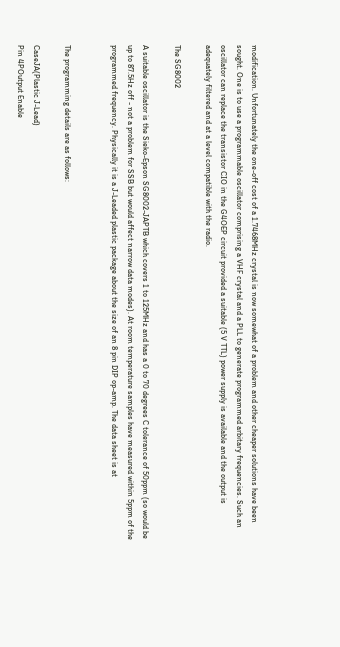modification. Unfortunately the one-off cost of a 1.7468MHz crystal is now somewhat of a problem and other cheaper solutions have been sought. One is to use a programmable oscillator comprising a VHF crystal and a PLL to generate programmed arbitary frequencies. Such an oscillator can replace the transistor CIO in the G4OEP circuit provided a suitable (5 V TTL) power supply is available and the output is adequately filtered and at a level compatible with the radio.

The SG8002

A suitable oscillator is the Sieko-Epson SG8002-JAPTB which covers 1 to 125MHz and has a 0 to 70 degrees C tolerance of 50ppm (so would be up to 87.5Hz off - not a problem for SSB but would affect narrow data modes). At room temperature samples have measured within 5ppm of the programmed frequency. Physically it is a J-Leaded plastic package about the size of an 8 pin DIP op-amp. The data sheet is at


The programming details are as follows:

CaseJA(Plastic J-Lead)
Pin 4POutput Enable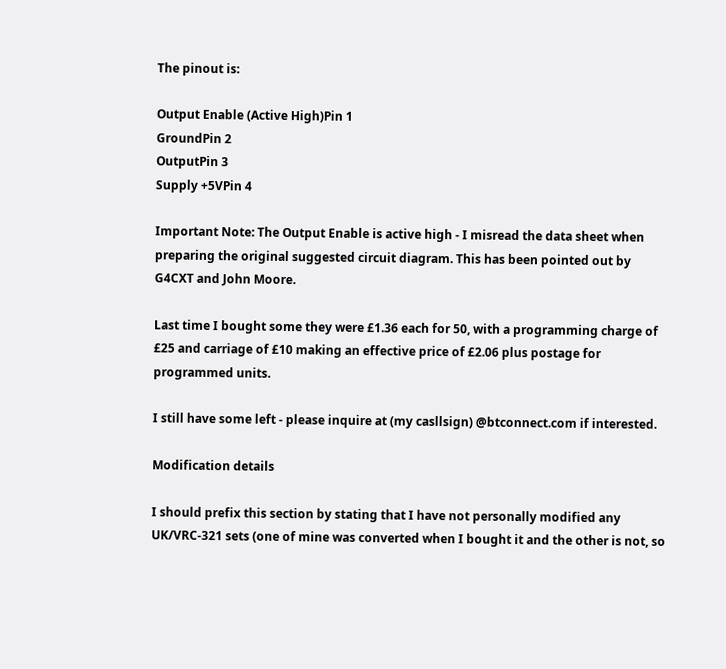The pinout is:

Output Enable (Active High)Pin 1
GroundPin 2
OutputPin 3
Supply +5VPin 4

Important Note: The Output Enable is active high - I misread the data sheet when preparing the original suggested circuit diagram. This has been pointed out by G4CXT and John Moore.

Last time I bought some they were £1.36 each for 50, with a programming charge of £25 and carriage of £10 making an effective price of £2.06 plus postage for programmed units.

I still have some left - please inquire at (my casllsign) @btconnect.com if interested.

Modification details

I should prefix this section by stating that I have not personally modified any UK/VRC-321 sets (one of mine was converted when I bought it and the other is not, so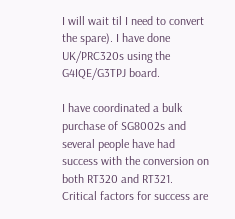I will wait til I need to convert the spare). I have done UK/PRC320s using the G4IQE/G3TPJ board.

I have coordinated a bulk purchase of SG8002s and several people have had success with the conversion on both RT320 and RT321. Critical factors for success are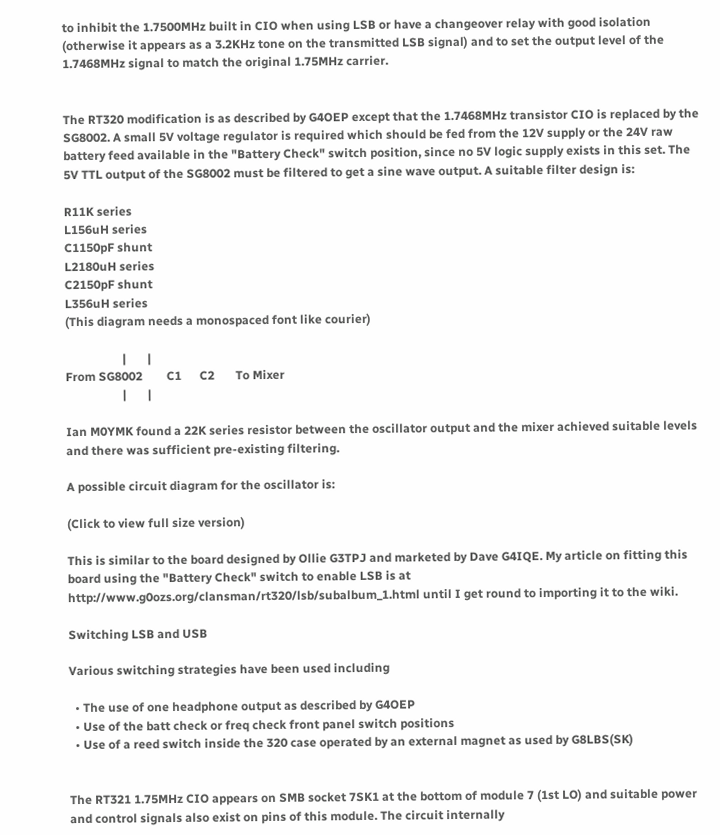to inhibit the 1.7500MHz built in CIO when using LSB or have a changeover relay with good isolation (otherwise it appears as a 3.2KHz tone on the transmitted LSB signal) and to set the output level of the 1.7468MHz signal to match the original 1.75MHz carrier.


The RT320 modification is as described by G4OEP except that the 1.7468MHz transistor CIO is replaced by the SG8002. A small 5V voltage regulator is required which should be fed from the 12V supply or the 24V raw battery feed available in the "Battery Check" switch position, since no 5V logic supply exists in this set. The 5V TTL output of the SG8002 must be filtered to get a sine wave output. A suitable filter design is:

R11K series
L156uH series
C1150pF shunt
L2180uH series
C2150pF shunt
L356uH series
(This diagram needs a monospaced font like courier)

                   |       |
From SG8002        C1      C2       To Mixer
                   |       |

Ian M0YMK found a 22K series resistor between the oscillator output and the mixer achieved suitable levels and there was sufficient pre-existing filtering.

A possible circuit diagram for the oscillator is:

(Click to view full size version)

This is similar to the board designed by Ollie G3TPJ and marketed by Dave G4IQE. My article on fitting this board using the "Battery Check" switch to enable LSB is at http://www.g0ozs.org/clansman/rt320/lsb/subalbum_1.html until I get round to importing it to the wiki.

Switching LSB and USB

Various switching strategies have been used including

  • The use of one headphone output as described by G4OEP
  • Use of the batt check or freq check front panel switch positions
  • Use of a reed switch inside the 320 case operated by an external magnet as used by G8LBS(SK)


The RT321 1.75MHz CIO appears on SMB socket 7SK1 at the bottom of module 7 (1st LO) and suitable power and control signals also exist on pins of this module. The circuit internally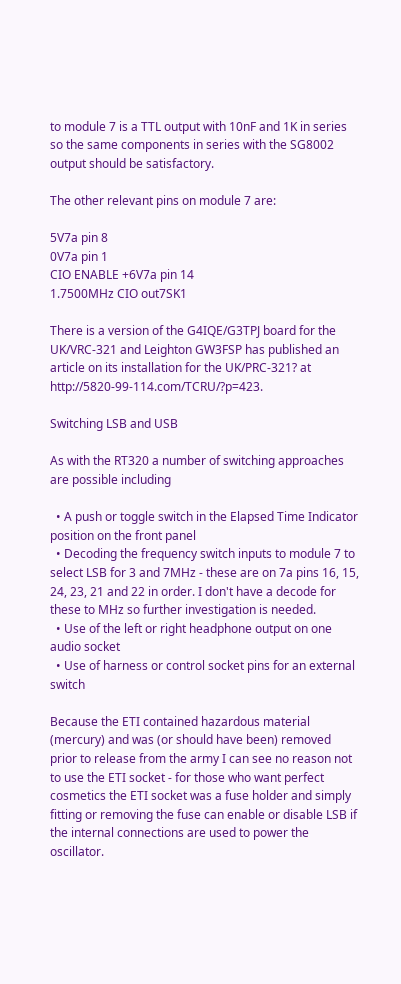to module 7 is a TTL output with 10nF and 1K in series so the same components in series with the SG8002 output should be satisfactory.

The other relevant pins on module 7 are:

5V7a pin 8
0V7a pin 1
CIO ENABLE +6V7a pin 14
1.7500MHz CIO out7SK1

There is a version of the G4IQE/G3TPJ board for the UK/VRC-321 and Leighton GW3FSP has published an article on its installation for the UK/PRC-321? at http://5820-99-114.com/TCRU/?p=423.

Switching LSB and USB

As with the RT320 a number of switching approaches are possible including

  • A push or toggle switch in the Elapsed Time Indicator position on the front panel
  • Decoding the frequency switch inputs to module 7 to select LSB for 3 and 7MHz - these are on 7a pins 16, 15, 24, 23, 21 and 22 in order. I don't have a decode for these to MHz so further investigation is needed.
  • Use of the left or right headphone output on one audio socket
  • Use of harness or control socket pins for an external switch

Because the ETI contained hazardous material (mercury) and was (or should have been) removed prior to release from the army I can see no reason not to use the ETI socket - for those who want perfect cosmetics the ETI socket was a fuse holder and simply fitting or removing the fuse can enable or disable LSB if the internal connections are used to power the oscillator.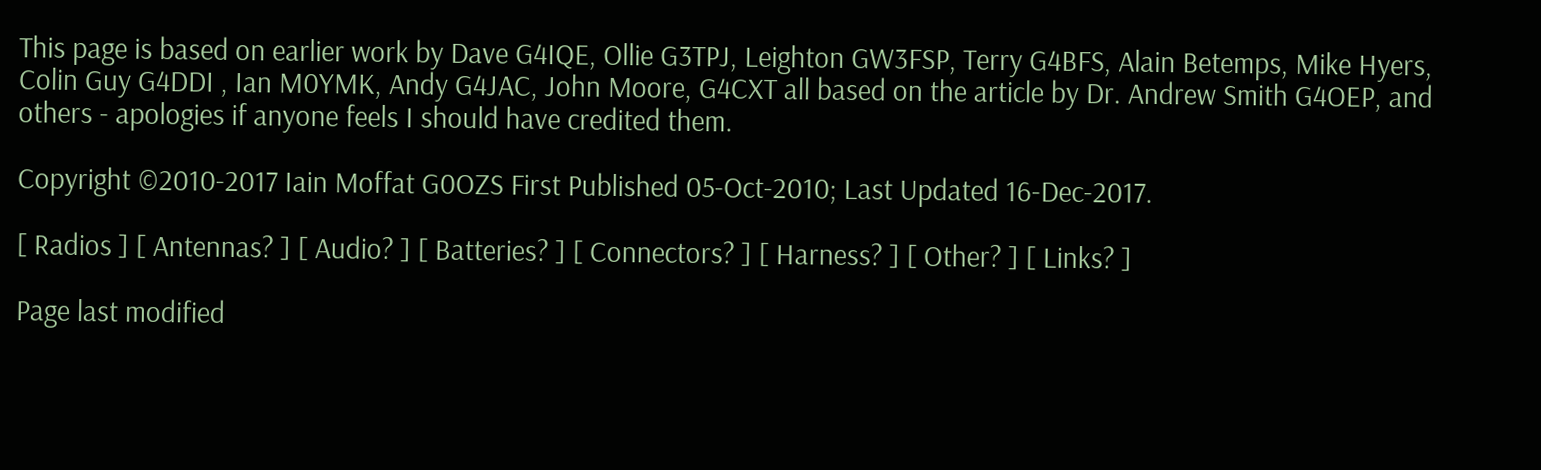This page is based on earlier work by Dave G4IQE, Ollie G3TPJ, Leighton GW3FSP, Terry G4BFS, Alain Betemps, Mike Hyers, Colin Guy G4DDI , Ian M0YMK, Andy G4JAC, John Moore, G4CXT all based on the article by Dr. Andrew Smith G4OEP, and others - apologies if anyone feels I should have credited them.

Copyright ©2010-2017 Iain Moffat G0OZS First Published 05-Oct-2010; Last Updated 16-Dec-2017.

[ Radios ] [ Antennas? ] [ Audio? ] [ Batteries? ] [ Connectors? ] [ Harness? ] [ Other? ] [ Links? ]

Page last modified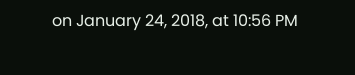on January 24, 2018, at 10:56 PM